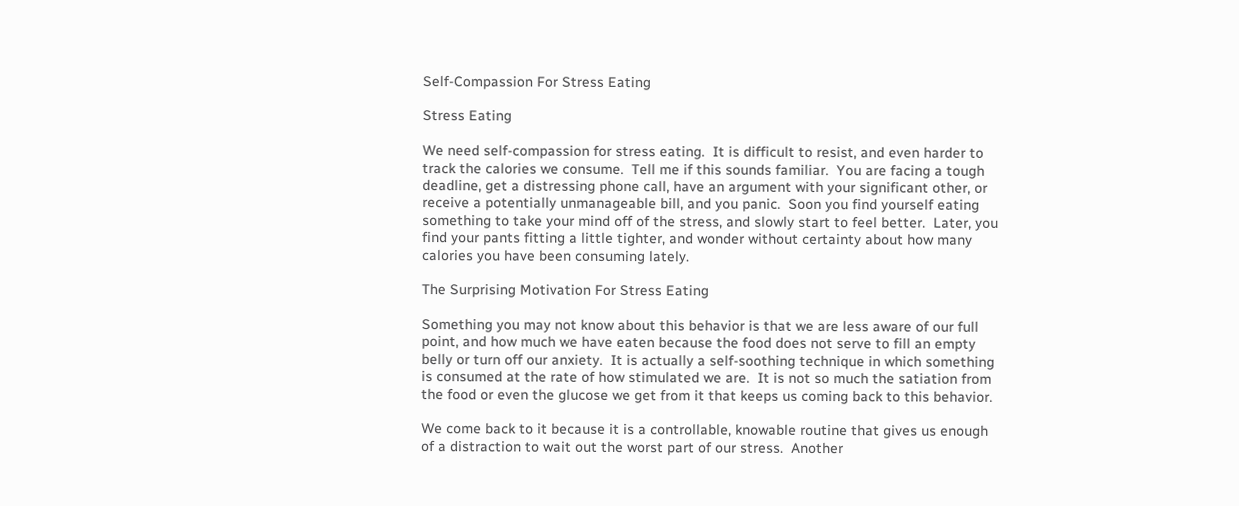Self-Compassion For Stress Eating

Stress Eating

We need self-compassion for stress eating.  It is difficult to resist, and even harder to track the calories we consume.  Tell me if this sounds familiar.  You are facing a tough deadline, get a distressing phone call, have an argument with your significant other, or receive a potentially unmanageable bill, and you panic.  Soon you find yourself eating something to take your mind off of the stress, and slowly start to feel better.  Later, you find your pants fitting a little tighter, and wonder without certainty about how many calories you have been consuming lately.

The Surprising Motivation For Stress Eating

Something you may not know about this behavior is that we are less aware of our full point, and how much we have eaten because the food does not serve to fill an empty belly or turn off our anxiety.  It is actually a self-soothing technique in which something is consumed at the rate of how stimulated we are.  It is not so much the satiation from the food or even the glucose we get from it that keeps us coming back to this behavior.

We come back to it because it is a controllable, knowable routine that gives us enough of a distraction to wait out the worst part of our stress.  Another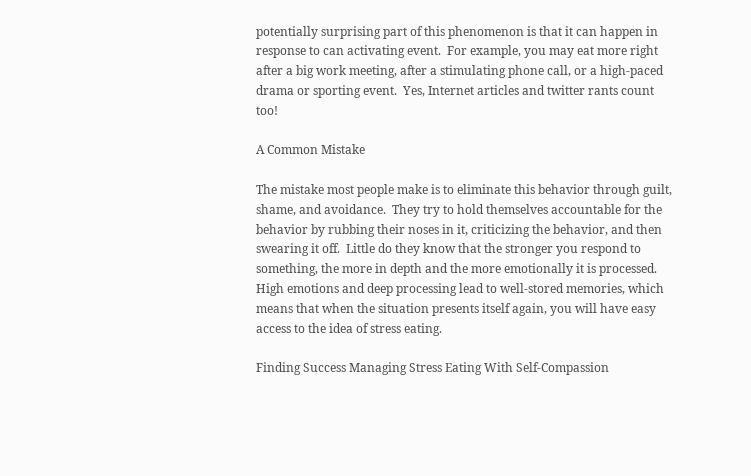potentially surprising part of this phenomenon is that it can happen in response to can activating event.  For example, you may eat more right after a big work meeting, after a stimulating phone call, or a high-paced drama or sporting event.  Yes, Internet articles and twitter rants count too!

A Common Mistake

The mistake most people make is to eliminate this behavior through guilt, shame, and avoidance.  They try to hold themselves accountable for the behavior by rubbing their noses in it, criticizing the behavior, and then swearing it off.  Little do they know that the stronger you respond to something, the more in depth and the more emotionally it is processed.  High emotions and deep processing lead to well-stored memories, which means that when the situation presents itself again, you will have easy access to the idea of stress eating.

Finding Success Managing Stress Eating With Self-Compassion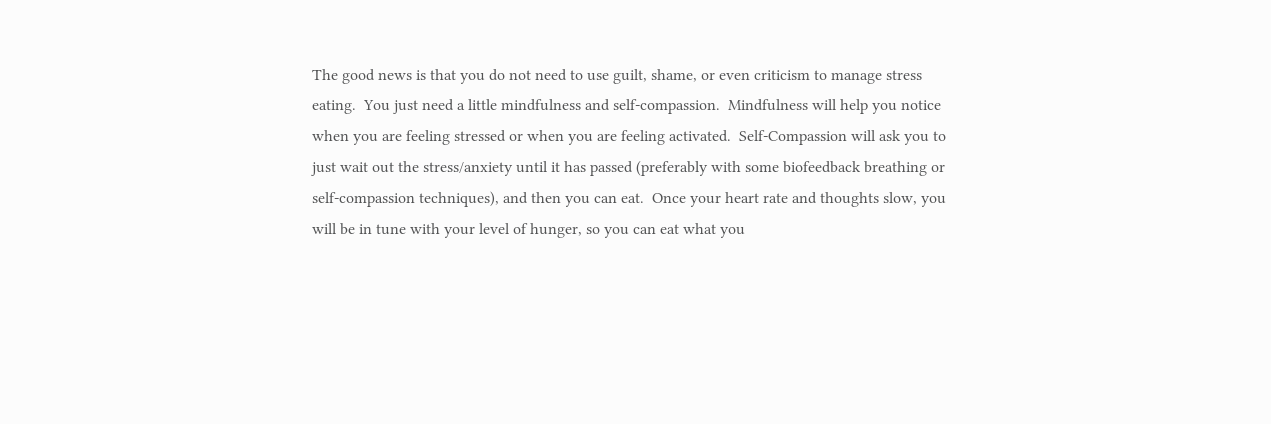The good news is that you do not need to use guilt, shame, or even criticism to manage stress eating.  You just need a little mindfulness and self-compassion.  Mindfulness will help you notice when you are feeling stressed or when you are feeling activated.  Self-Compassion will ask you to just wait out the stress/anxiety until it has passed (preferably with some biofeedback breathing or self-compassion techniques), and then you can eat.  Once your heart rate and thoughts slow, you will be in tune with your level of hunger, so you can eat what you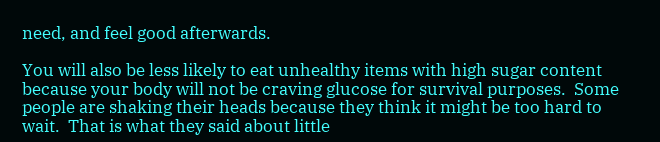need, and feel good afterwards.

You will also be less likely to eat unhealthy items with high sugar content because your body will not be craving glucose for survival purposes.  Some people are shaking their heads because they think it might be too hard to wait.  That is what they said about little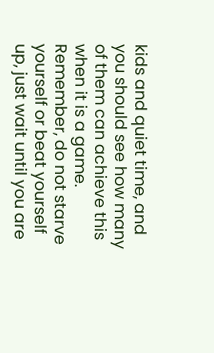kids and quiet time, and you should see how many of them can achieve this when it is a game.  Remember, do not starve yourself or beat yourself up, just wait until you are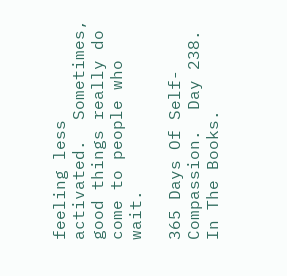feeling less activated.  Sometimes, good things really do come to people who wait.

365 Days Of Self-Compassion.  Day 238.  In The Books.